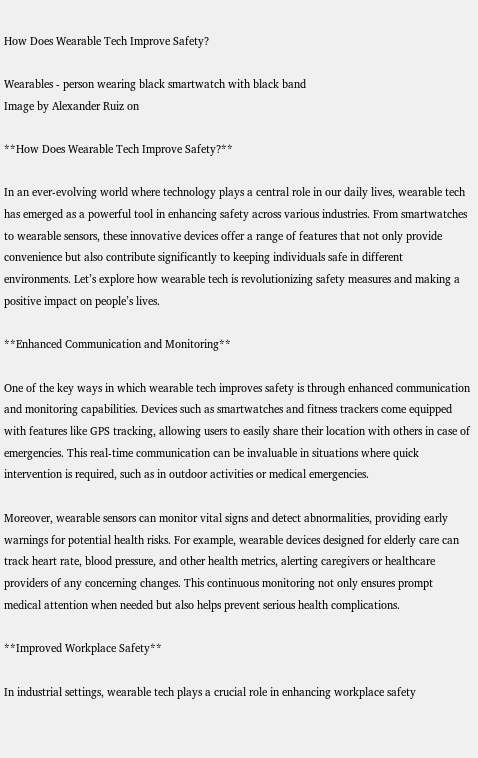How Does Wearable Tech Improve Safety?

Wearables - person wearing black smartwatch with black band
Image by Alexander Ruiz on

**How Does Wearable Tech Improve Safety?**

In an ever-evolving world where technology plays a central role in our daily lives, wearable tech has emerged as a powerful tool in enhancing safety across various industries. From smartwatches to wearable sensors, these innovative devices offer a range of features that not only provide convenience but also contribute significantly to keeping individuals safe in different environments. Let’s explore how wearable tech is revolutionizing safety measures and making a positive impact on people’s lives.

**Enhanced Communication and Monitoring**

One of the key ways in which wearable tech improves safety is through enhanced communication and monitoring capabilities. Devices such as smartwatches and fitness trackers come equipped with features like GPS tracking, allowing users to easily share their location with others in case of emergencies. This real-time communication can be invaluable in situations where quick intervention is required, such as in outdoor activities or medical emergencies.

Moreover, wearable sensors can monitor vital signs and detect abnormalities, providing early warnings for potential health risks. For example, wearable devices designed for elderly care can track heart rate, blood pressure, and other health metrics, alerting caregivers or healthcare providers of any concerning changes. This continuous monitoring not only ensures prompt medical attention when needed but also helps prevent serious health complications.

**Improved Workplace Safety**

In industrial settings, wearable tech plays a crucial role in enhancing workplace safety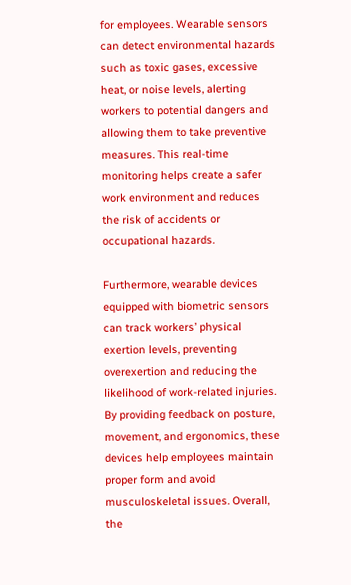for employees. Wearable sensors can detect environmental hazards such as toxic gases, excessive heat, or noise levels, alerting workers to potential dangers and allowing them to take preventive measures. This real-time monitoring helps create a safer work environment and reduces the risk of accidents or occupational hazards.

Furthermore, wearable devices equipped with biometric sensors can track workers’ physical exertion levels, preventing overexertion and reducing the likelihood of work-related injuries. By providing feedback on posture, movement, and ergonomics, these devices help employees maintain proper form and avoid musculoskeletal issues. Overall, the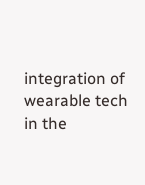integration of wearable tech in the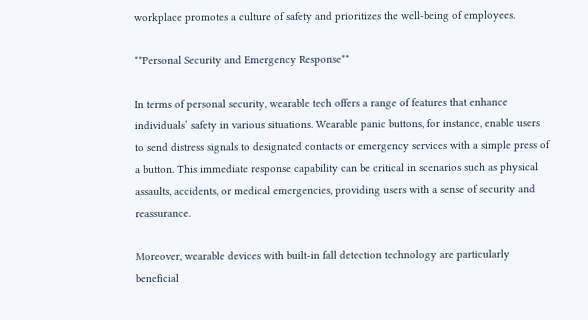workplace promotes a culture of safety and prioritizes the well-being of employees.

**Personal Security and Emergency Response**

In terms of personal security, wearable tech offers a range of features that enhance individuals’ safety in various situations. Wearable panic buttons, for instance, enable users to send distress signals to designated contacts or emergency services with a simple press of a button. This immediate response capability can be critical in scenarios such as physical assaults, accidents, or medical emergencies, providing users with a sense of security and reassurance.

Moreover, wearable devices with built-in fall detection technology are particularly beneficial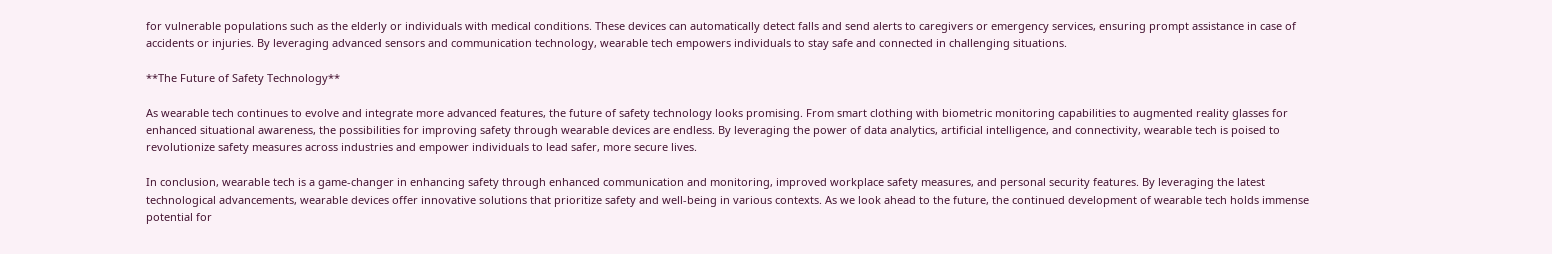for vulnerable populations such as the elderly or individuals with medical conditions. These devices can automatically detect falls and send alerts to caregivers or emergency services, ensuring prompt assistance in case of accidents or injuries. By leveraging advanced sensors and communication technology, wearable tech empowers individuals to stay safe and connected in challenging situations.

**The Future of Safety Technology**

As wearable tech continues to evolve and integrate more advanced features, the future of safety technology looks promising. From smart clothing with biometric monitoring capabilities to augmented reality glasses for enhanced situational awareness, the possibilities for improving safety through wearable devices are endless. By leveraging the power of data analytics, artificial intelligence, and connectivity, wearable tech is poised to revolutionize safety measures across industries and empower individuals to lead safer, more secure lives.

In conclusion, wearable tech is a game-changer in enhancing safety through enhanced communication and monitoring, improved workplace safety measures, and personal security features. By leveraging the latest technological advancements, wearable devices offer innovative solutions that prioritize safety and well-being in various contexts. As we look ahead to the future, the continued development of wearable tech holds immense potential for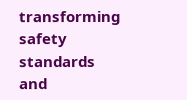transforming safety standards and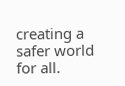creating a safer world for all.